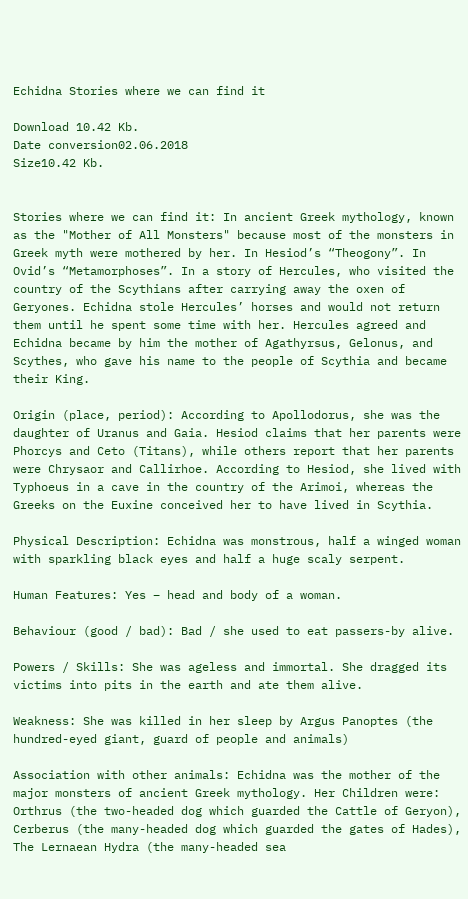Echidna Stories where we can find it

Download 10.42 Kb.
Date conversion02.06.2018
Size10.42 Kb.


Stories where we can find it: In ancient Greek mythology, known as the "Mother of All Monsters" because most of the monsters in Greek myth were mothered by her. In Hesiod’s “Theogony”. In Ovid’s “Metamorphoses”. In a story of Hercules, who visited the country of the Scythians after carrying away the oxen of Geryones. Echidna stole Hercules’ horses and would not return them until he spent some time with her. Hercules agreed and Echidna became by him the mother of Agathyrsus, Gelonus, and Scythes, who gave his name to the people of Scythia and became their King.

Origin (place, period): According to Apollodorus, she was the daughter of Uranus and Gaia. Hesiod claims that her parents were Phorcys and Ceto (Titans), while others report that her parents were Chrysaor and Callirhoe. According to Hesiod, she lived with Typhoeus in a cave in the country of the Arimoi, whereas the Greeks on the Euxine conceived her to have lived in Scythia.

Physical Description: Echidna was monstrous, half a winged woman with sparkling black eyes and half a huge scaly serpent.

Human Features: Yes – head and body of a woman.

Behaviour (good / bad): Bad / she used to eat passers-by alive.

Powers / Skills: She was ageless and immortal. She dragged its victims into pits in the earth and ate them alive.

Weakness: She was killed in her sleep by Argus Panoptes (the hundred-eyed giant, guard of people and animals)

Association with other animals: Echidna was the mother of the major monsters of ancient Greek mythology. Her Children were: Orthrus (the two-headed dog which guarded the Cattle of Geryon), Cerberus (the many-headed dog which guarded the gates of Hades), The Lernaean Hydra (the many-headed sea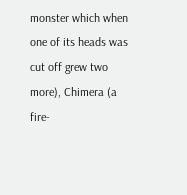monster which when one of its heads was cut off grew two more), Chimera (a fire-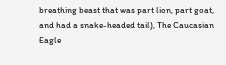breathing beast that was part lion, part goat, and had a snake-headed tail), The Caucasian Eagle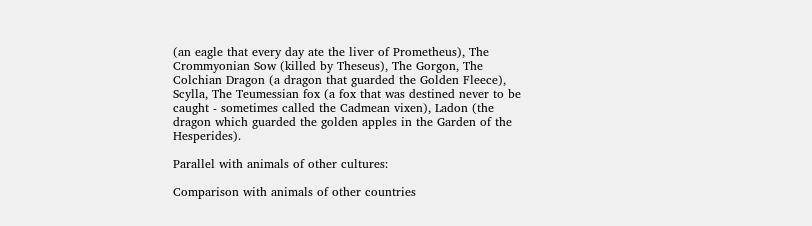(an eagle that every day ate the liver of Prometheus), The Crommyonian Sow (killed by Theseus), The Gorgon, The Colchian Dragon (a dragon that guarded the Golden Fleece), Scylla, The Teumessian fox (a fox that was destined never to be caught - sometimes called the Cadmean vixen), Ladon (the dragon which guarded the golden apples in the Garden of the Hesperides).

Parallel with animals of other cultures:

Comparison with animals of other countries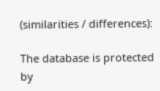(similarities / differences):

The database is protected by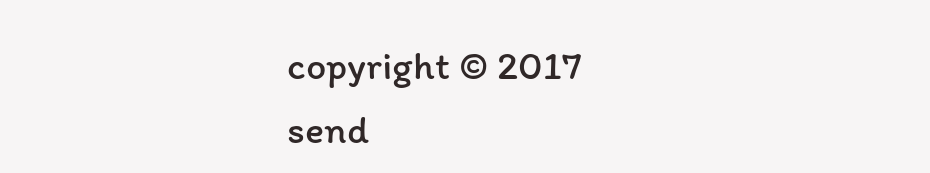copyright © 2017
send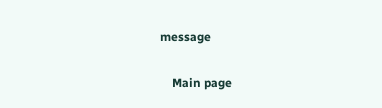message

    Main page